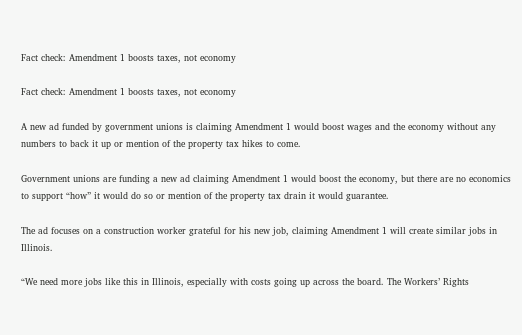Fact check: Amendment 1 boosts taxes, not economy

Fact check: Amendment 1 boosts taxes, not economy

A new ad funded by government unions is claiming Amendment 1 would boost wages and the economy without any numbers to back it up or mention of the property tax hikes to come.

Government unions are funding a new ad claiming Amendment 1 would boost the economy, but there are no economics to support “how” it would do so or mention of the property tax drain it would guarantee.

The ad focuses on a construction worker grateful for his new job, claiming Amendment 1 will create similar jobs in Illinois.

“We need more jobs like this in Illinois, especially with costs going up across the board. The Workers’ Rights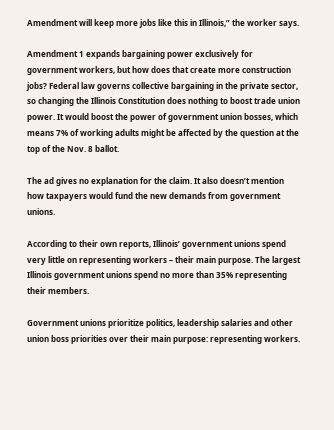Amendment will keep more jobs like this in Illinois,” the worker says.

Amendment 1 expands bargaining power exclusively for government workers, but how does that create more construction jobs? Federal law governs collective bargaining in the private sector, so changing the Illinois Constitution does nothing to boost trade union power. It would boost the power of government union bosses, which means 7% of working adults might be affected by the question at the top of the Nov. 8 ballot.

The ad gives no explanation for the claim. It also doesn’t mention how taxpayers would fund the new demands from government unions.

According to their own reports, Illinois’ government unions spend very little on representing workers – their main purpose. The largest Illinois government unions spend no more than 35% representing their members.

Government unions prioritize politics, leadership salaries and other union boss priorities over their main purpose: representing workers.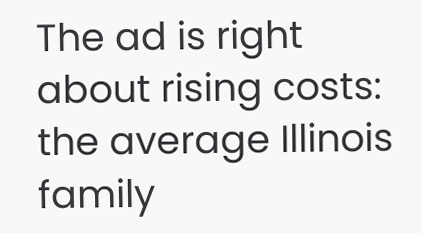The ad is right about rising costs: the average Illinois family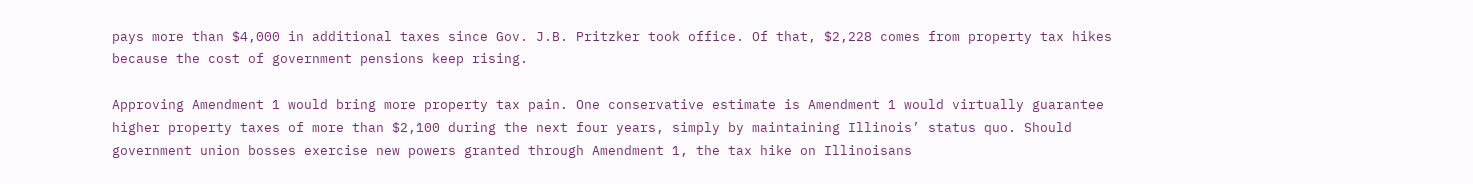pays more than $4,000 in additional taxes since Gov. J.B. Pritzker took office. Of that, $2,228 comes from property tax hikes because the cost of government pensions keep rising.

Approving Amendment 1 would bring more property tax pain. One conservative estimate is Amendment 1 would virtually guarantee higher property taxes of more than $2,100 during the next four years, simply by maintaining Illinois’ status quo. Should government union bosses exercise new powers granted through Amendment 1, the tax hike on Illinoisans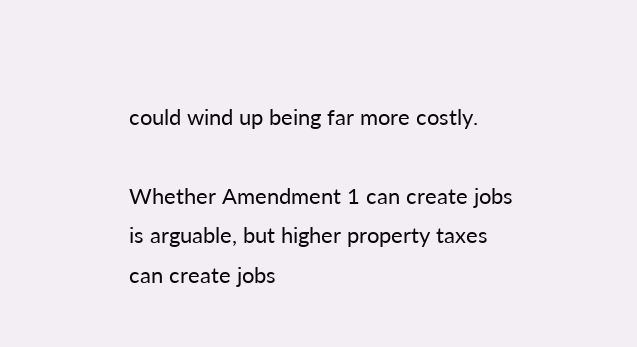could wind up being far more costly.

Whether Amendment 1 can create jobs is arguable, but higher property taxes can create jobs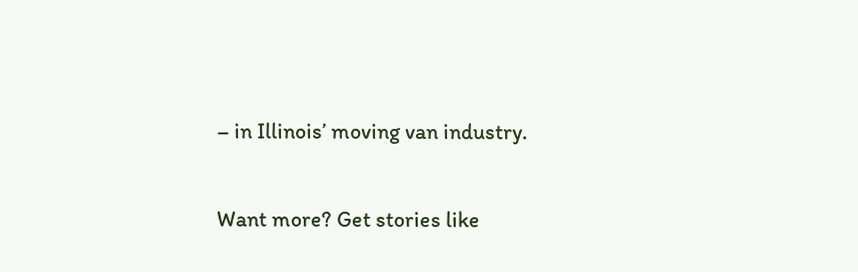– in Illinois’ moving van industry.

Want more? Get stories like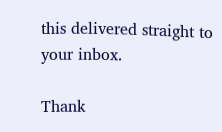this delivered straight to your inbox.

Thank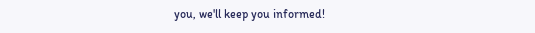you, we'll keep you informed!